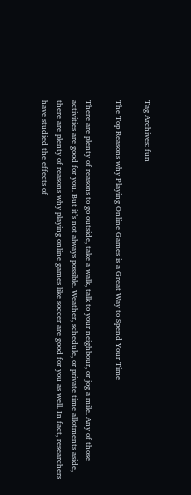Tag Archives: fun

The Top Reasons why Playing Online Games is a Great Way to Spend Your Time

There are plenty of reasons to go outside, take a walk, talk to your neighbour, or jog a mile. Any of those activities are good for you. But it’s not always possible. Weather, schedule, or private time allotments aside, there are plenty of reasons why playing online games like soccer are good for you as well. In fact, researchers have studied the effects of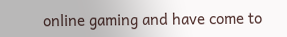online gaming and have come to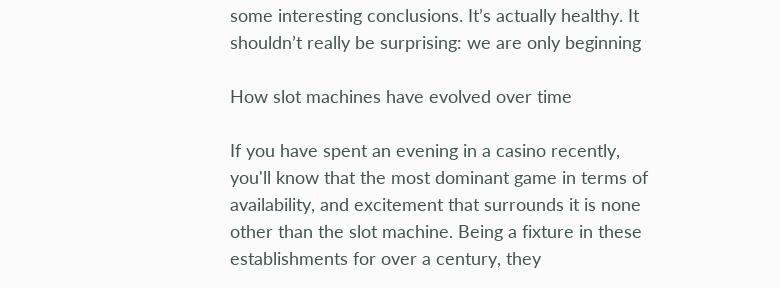some interesting conclusions. It’s actually healthy. It shouldn’t really be surprising: we are only beginning

How slot machines have evolved over time

If you have spent an evening in a casino recently, you'll know that the most dominant game in terms of availability, and excitement that surrounds it is none other than the slot machine. Being a fixture in these establishments for over a century, they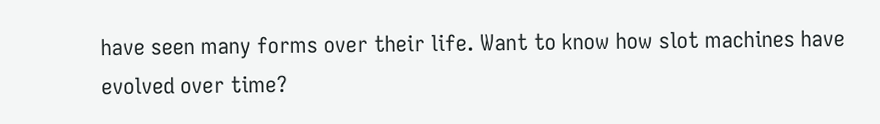have seen many forms over their life. Want to know how slot machines have evolved over time?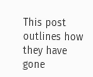This post outlines how they have gone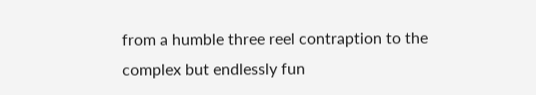from a humble three reel contraption to the complex but endlessly fun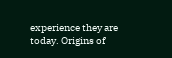experience they are today. Origins of